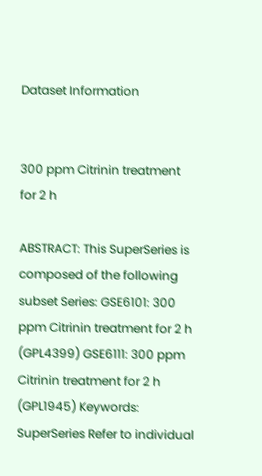Dataset Information


300 ppm Citrinin treatment for 2 h

ABSTRACT: This SuperSeries is composed of the following subset Series: GSE6101: 300 ppm Citrinin treatment for 2 h (GPL4399) GSE6111: 300 ppm Citrinin treatment for 2 h (GPL1945) Keywords: SuperSeries Refer to individual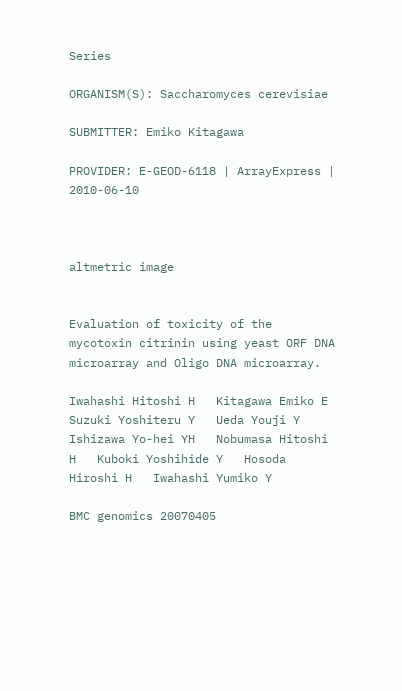Series

ORGANISM(S): Saccharomyces cerevisiae

SUBMITTER: Emiko Kitagawa

PROVIDER: E-GEOD-6118 | ArrayExpress | 2010-06-10



altmetric image


Evaluation of toxicity of the mycotoxin citrinin using yeast ORF DNA microarray and Oligo DNA microarray.

Iwahashi Hitoshi H   Kitagawa Emiko E   Suzuki Yoshiteru Y   Ueda Youji Y   Ishizawa Yo-hei YH   Nobumasa Hitoshi H   Kuboki Yoshihide Y   Hosoda Hiroshi H   Iwahashi Yumiko Y

BMC genomics 20070405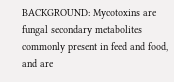BACKGROUND: Mycotoxins are fungal secondary metabolites commonly present in feed and food, and are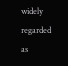widely regarded as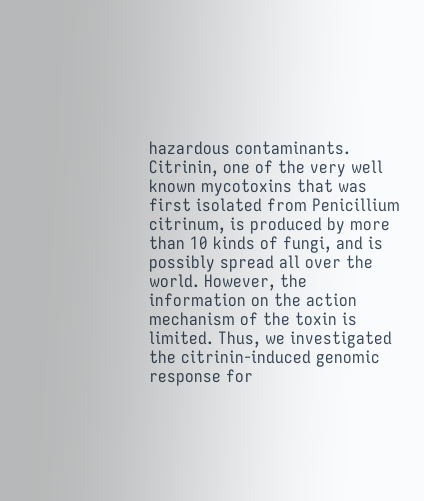hazardous contaminants. Citrinin, one of the very well known mycotoxins that was first isolated from Penicillium citrinum, is produced by more than 10 kinds of fungi, and is possibly spread all over the world. However, the information on the action mechanism of the toxin is limited. Thus, we investigated the citrinin-induced genomic response for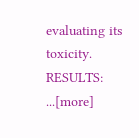evaluating its toxicity. RESULTS:  ...[more]